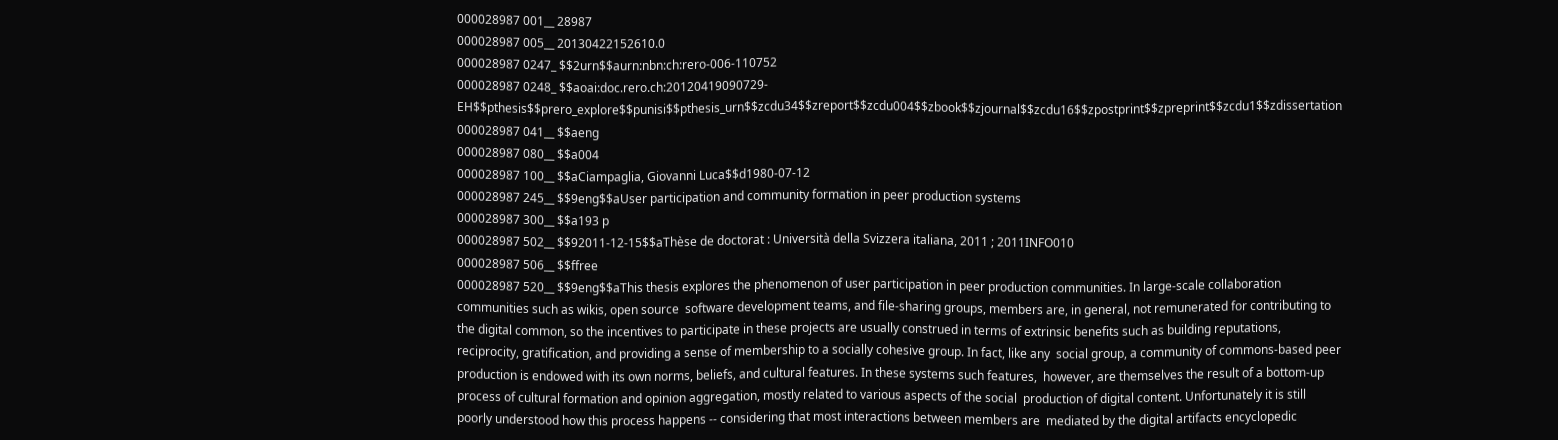000028987 001__ 28987
000028987 005__ 20130422152610.0
000028987 0247_ $$2urn$$aurn:nbn:ch:rero-006-110752
000028987 0248_ $$aoai:doc.rero.ch:20120419090729-EH$$pthesis$$prero_explore$$punisi$$pthesis_urn$$zcdu34$$zreport$$zcdu004$$zbook$$zjournal$$zcdu16$$zpostprint$$zpreprint$$zcdu1$$zdissertation
000028987 041__ $$aeng
000028987 080__ $$a004
000028987 100__ $$aCiampaglia, Giovanni Luca$$d1980-07-12
000028987 245__ $$9eng$$aUser participation and community formation in peer production systems
000028987 300__ $$a193 p
000028987 502__ $$92011-12-15$$aThèse de doctorat : Università della Svizzera italiana, 2011 ; 2011INFO010
000028987 506__ $$ffree
000028987 520__ $$9eng$$aThis thesis explores the phenomenon of user participation in peer production communities. In large-scale collaboration communities such as wikis, open source  software development teams, and file-sharing groups, members are, in general, not remunerated for contributing to the digital common, so the incentives to participate in these projects are usually construed in terms of extrinsic benefits such as building reputations, reciprocity, gratification, and providing a sense of membership to a socially cohesive group. In fact, like any  social group, a community of commons-based peer production is endowed with its own norms, beliefs, and cultural features. In these systems such features,  however, are themselves the result of a bottom-up process of cultural formation and opinion aggregation, mostly related to various aspects of the social  production of digital content. Unfortunately it is still poorly understood how this process happens -- considering that most interactions between members are  mediated by the digital artifacts encyclopedic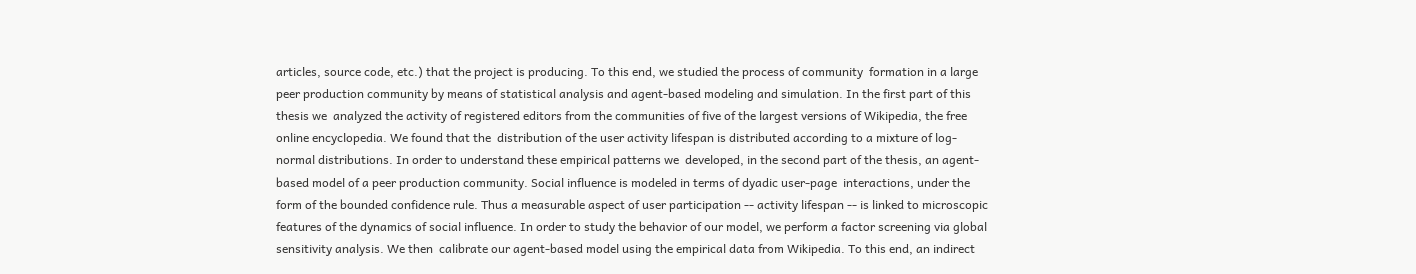articles, source code, etc.) that the project is producing. To this end, we studied the process of community  formation in a large peer production community by means of statistical analysis and agent-based modeling and simulation. In the first part of this thesis we  analyzed the activity of registered editors from the communities of five of the largest versions of Wikipedia, the free online encyclopedia. We found that the  distribution of the user activity lifespan is distributed according to a mixture of log-normal distributions. In order to understand these empirical patterns we  developed, in the second part of the thesis, an agent-based model of a peer production community. Social influence is modeled in terms of dyadic user-page  interactions, under the form of the bounded confidence rule. Thus a measurable aspect of user participation -- activity lifespan -- is linked to microscopic  features of the dynamics of social influence. In order to study the behavior of our model, we perform a factor screening via global sensitivity analysis. We then  calibrate our agent-based model using the empirical data from Wikipedia. To this end, an indirect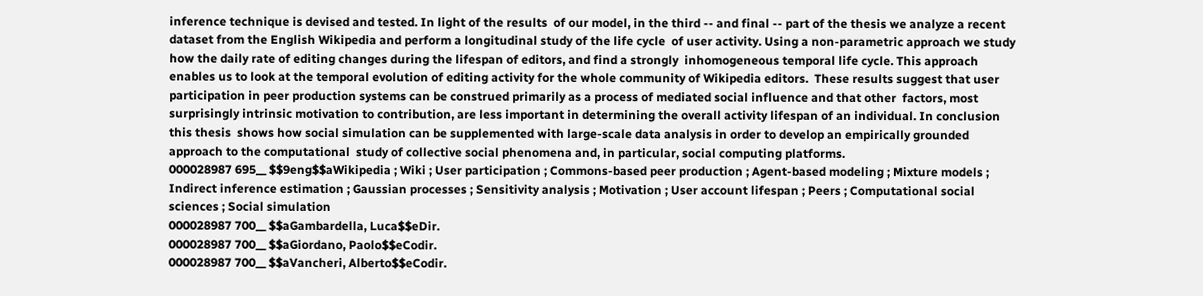inference technique is devised and tested. In light of the results  of our model, in the third -- and final -- part of the thesis we analyze a recent dataset from the English Wikipedia and perform a longitudinal study of the life cycle  of user activity. Using a non-parametric approach we study how the daily rate of editing changes during the lifespan of editors, and find a strongly  inhomogeneous temporal life cycle. This approach enables us to look at the temporal evolution of editing activity for the whole community of Wikipedia editors.  These results suggest that user participation in peer production systems can be construed primarily as a process of mediated social influence and that other  factors, most surprisingly intrinsic motivation to contribution, are less important in determining the overall activity lifespan of an individual. In conclusion this thesis  shows how social simulation can be supplemented with large-scale data analysis in order to develop an empirically grounded approach to the computational  study of collective social phenomena and, in particular, social computing platforms.
000028987 695__ $$9eng$$aWikipedia ; Wiki ; User participation ; Commons-based peer production ; Agent-based modeling ; Mixture models ; Indirect inference estimation ; Gaussian processes ; Sensitivity analysis ; Motivation ; User account lifespan ; Peers ; Computational social sciences ; Social simulation
000028987 700__ $$aGambardella, Luca$$eDir.
000028987 700__ $$aGiordano, Paolo$$eCodir.
000028987 700__ $$aVancheri, Alberto$$eCodir.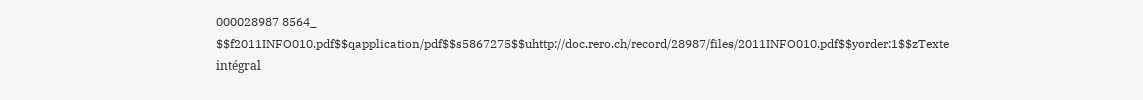000028987 8564_ $$f2011INFO010.pdf$$qapplication/pdf$$s5867275$$uhttp://doc.rero.ch/record/28987/files/2011INFO010.pdf$$yorder:1$$zTexte intégral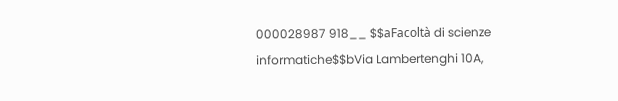000028987 918__ $$aFacoltà di scienze informatiche$$bVia Lambertenghi 10A,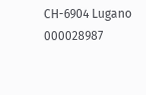CH-6904 Lugano
000028987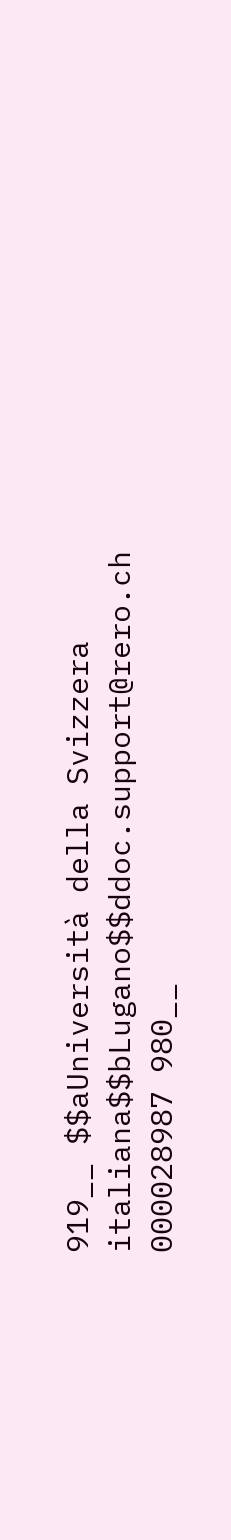919__ $$aUniversità della Svizzera italiana$$bLugano$$ddoc.support@rero.ch
000028987 980__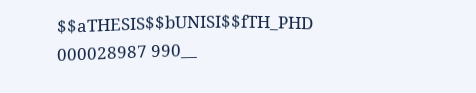$$aTHESIS$$bUNISI$$fTH_PHD
000028987 990__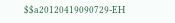$$a20120419090729-EH